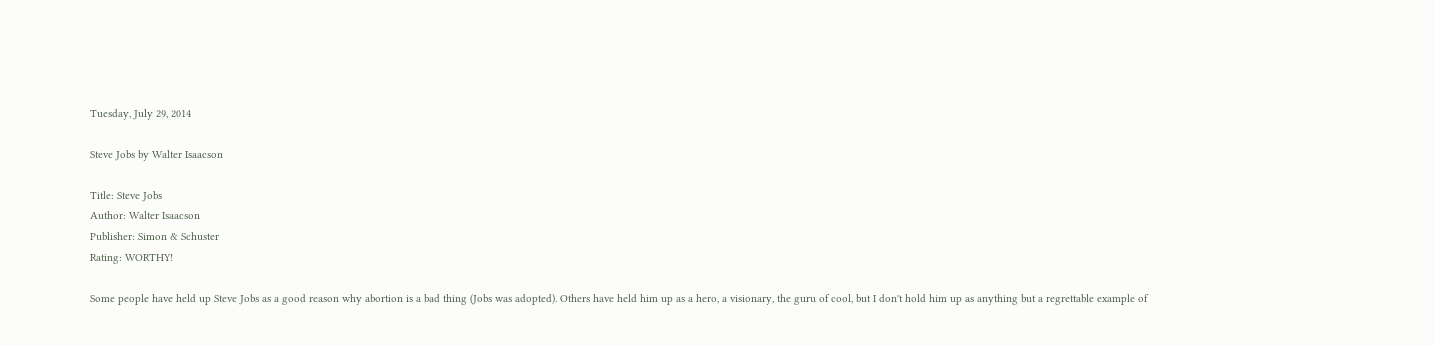Tuesday, July 29, 2014

Steve Jobs by Walter Isaacson

Title: Steve Jobs
Author: Walter Isaacson
Publisher: Simon & Schuster
Rating: WORTHY!

Some people have held up Steve Jobs as a good reason why abortion is a bad thing (Jobs was adopted). Others have held him up as a hero, a visionary, the guru of cool, but I don't hold him up as anything but a regrettable example of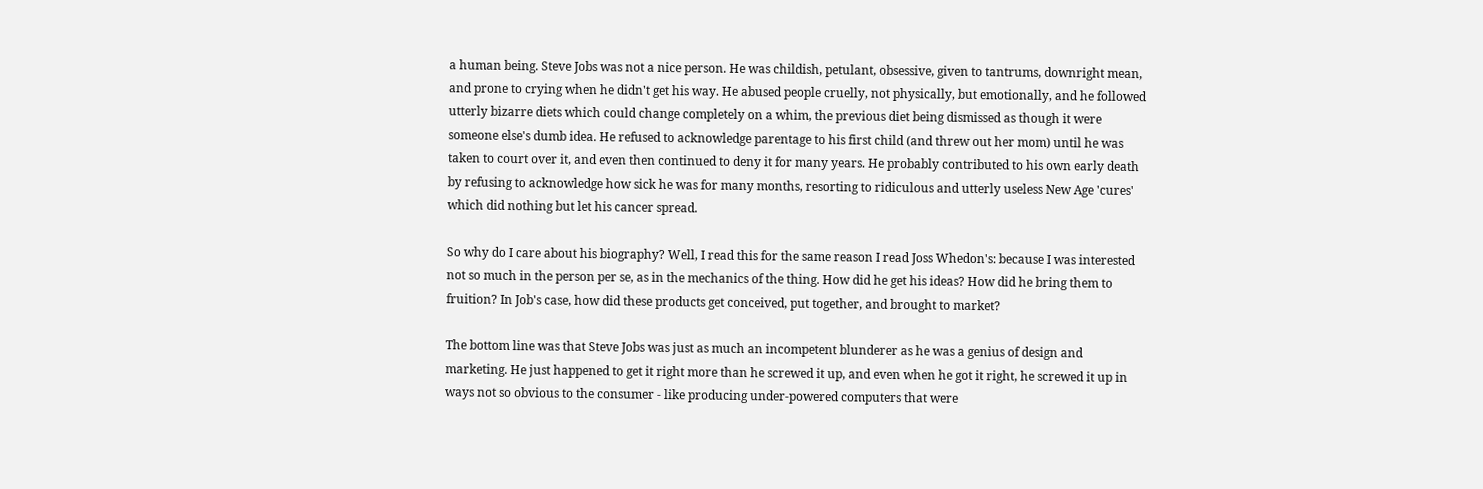a human being. Steve Jobs was not a nice person. He was childish, petulant, obsessive, given to tantrums, downright mean, and prone to crying when he didn't get his way. He abused people cruelly, not physically, but emotionally, and he followed utterly bizarre diets which could change completely on a whim, the previous diet being dismissed as though it were someone else's dumb idea. He refused to acknowledge parentage to his first child (and threw out her mom) until he was taken to court over it, and even then continued to deny it for many years. He probably contributed to his own early death by refusing to acknowledge how sick he was for many months, resorting to ridiculous and utterly useless New Age 'cures' which did nothing but let his cancer spread.

So why do I care about his biography? Well, I read this for the same reason I read Joss Whedon's: because I was interested not so much in the person per se, as in the mechanics of the thing. How did he get his ideas? How did he bring them to fruition? In Job's case, how did these products get conceived, put together, and brought to market?

The bottom line was that Steve Jobs was just as much an incompetent blunderer as he was a genius of design and marketing. He just happened to get it right more than he screwed it up, and even when he got it right, he screwed it up in ways not so obvious to the consumer - like producing under-powered computers that were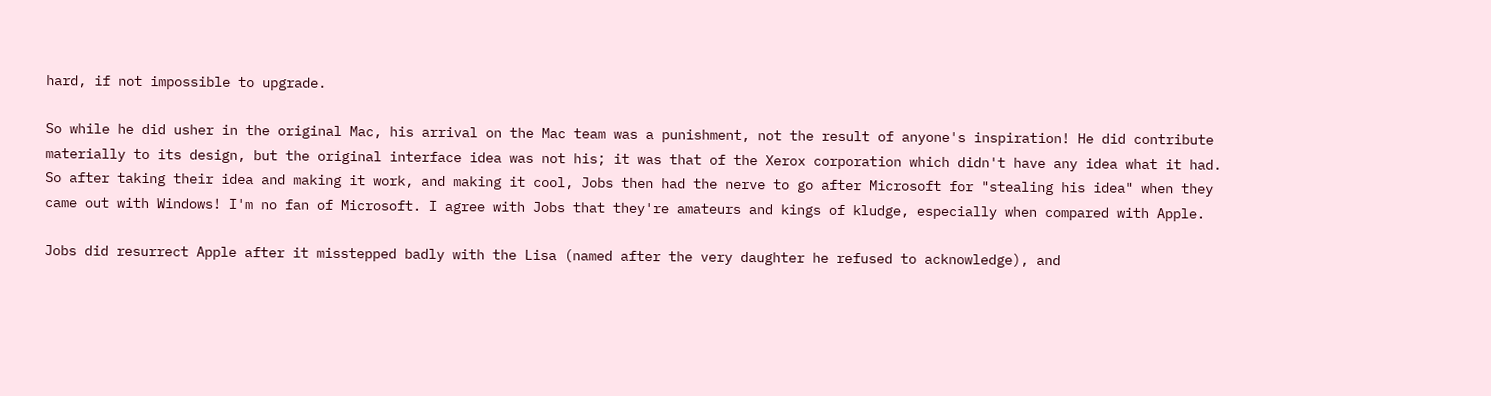hard, if not impossible to upgrade.

So while he did usher in the original Mac, his arrival on the Mac team was a punishment, not the result of anyone's inspiration! He did contribute materially to its design, but the original interface idea was not his; it was that of the Xerox corporation which didn't have any idea what it had. So after taking their idea and making it work, and making it cool, Jobs then had the nerve to go after Microsoft for "stealing his idea" when they came out with Windows! I'm no fan of Microsoft. I agree with Jobs that they're amateurs and kings of kludge, especially when compared with Apple.

Jobs did resurrect Apple after it misstepped badly with the Lisa (named after the very daughter he refused to acknowledge), and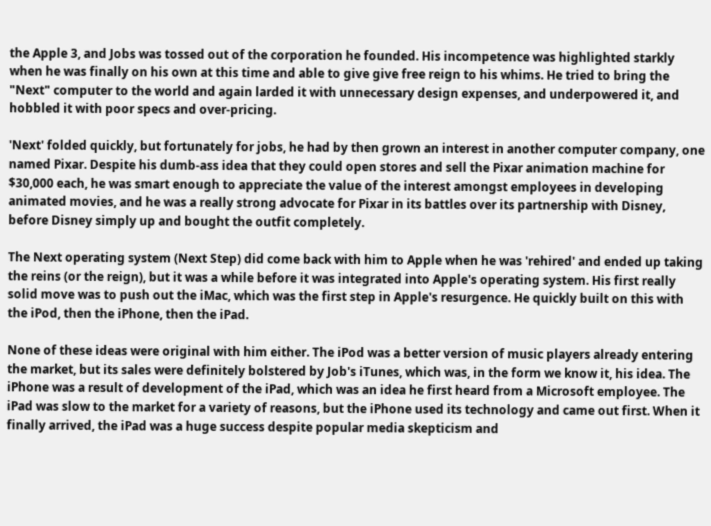the Apple 3, and Jobs was tossed out of the corporation he founded. His incompetence was highlighted starkly when he was finally on his own at this time and able to give give free reign to his whims. He tried to bring the "Next" computer to the world and again larded it with unnecessary design expenses, and underpowered it, and hobbled it with poor specs and over-pricing.

'Next' folded quickly, but fortunately for jobs, he had by then grown an interest in another computer company, one named Pixar. Despite his dumb-ass idea that they could open stores and sell the Pixar animation machine for $30,000 each, he was smart enough to appreciate the value of the interest amongst employees in developing animated movies, and he was a really strong advocate for Pixar in its battles over its partnership with Disney, before Disney simply up and bought the outfit completely.

The Next operating system (Next Step) did come back with him to Apple when he was 'rehired' and ended up taking the reins (or the reign), but it was a while before it was integrated into Apple's operating system. His first really solid move was to push out the iMac, which was the first step in Apple's resurgence. He quickly built on this with the iPod, then the iPhone, then the iPad.

None of these ideas were original with him either. The iPod was a better version of music players already entering the market, but its sales were definitely bolstered by Job's iTunes, which was, in the form we know it, his idea. The iPhone was a result of development of the iPad, which was an idea he first heard from a Microsoft employee. The iPad was slow to the market for a variety of reasons, but the iPhone used its technology and came out first. When it finally arrived, the iPad was a huge success despite popular media skepticism and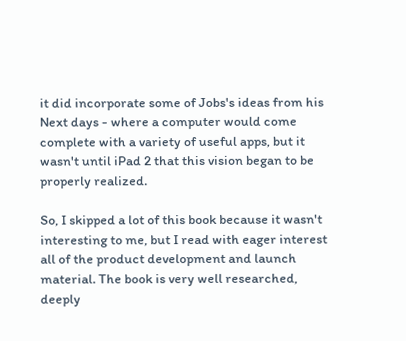it did incorporate some of Jobs's ideas from his Next days - where a computer would come complete with a variety of useful apps, but it wasn't until iPad 2 that this vision began to be properly realized.

So, I skipped a lot of this book because it wasn't interesting to me, but I read with eager interest all of the product development and launch material. The book is very well researched, deeply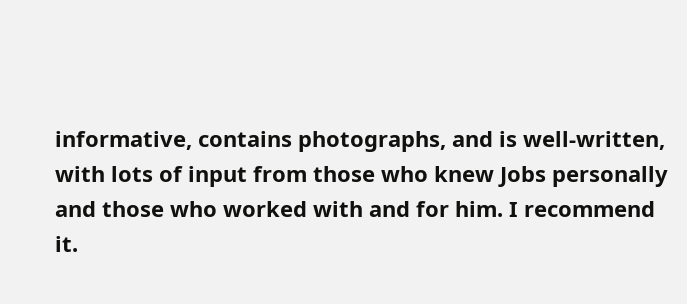informative, contains photographs, and is well-written, with lots of input from those who knew Jobs personally and those who worked with and for him. I recommend it.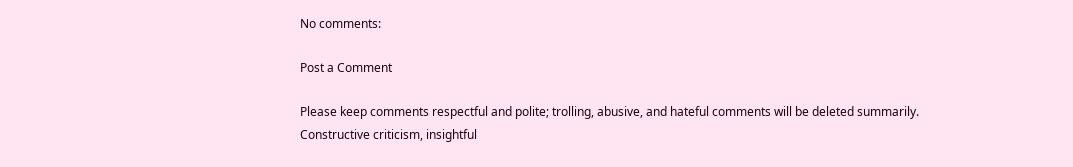No comments:

Post a Comment

Please keep comments respectful and polite; trolling, abusive, and hateful comments will be deleted summarily. Constructive criticism, insightful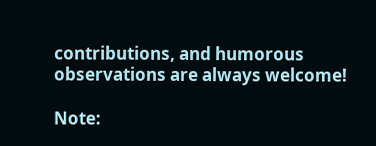contributions, and humorous observations are always welcome!

Note: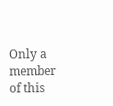Only a member of this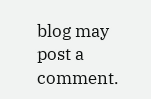blog may post a comment.